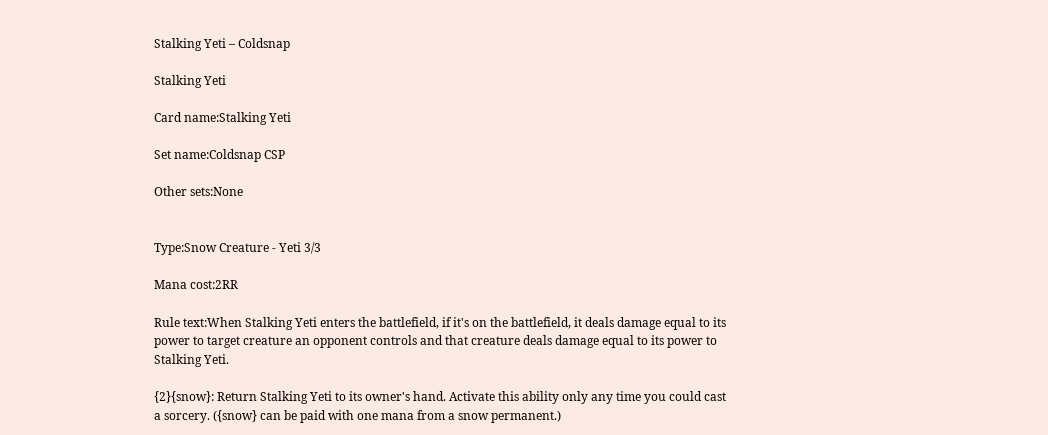Stalking Yeti – Coldsnap

Stalking Yeti

Card name:Stalking Yeti

Set name:Coldsnap CSP

Other sets:None


Type:Snow Creature - Yeti 3/3

Mana cost:2RR

Rule text:When Stalking Yeti enters the battlefield, if it's on the battlefield, it deals damage equal to its power to target creature an opponent controls and that creature deals damage equal to its power to Stalking Yeti.

{2}{snow}: Return Stalking Yeti to its owner's hand. Activate this ability only any time you could cast a sorcery. ({snow} can be paid with one mana from a snow permanent.)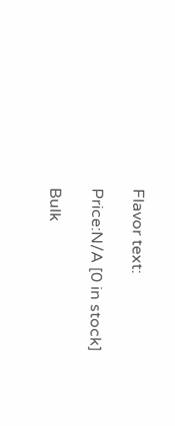Flavor text:

Price:N/A [0 in stock]

Bulk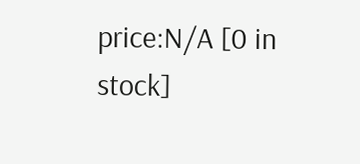price:N/A [0 in stock]